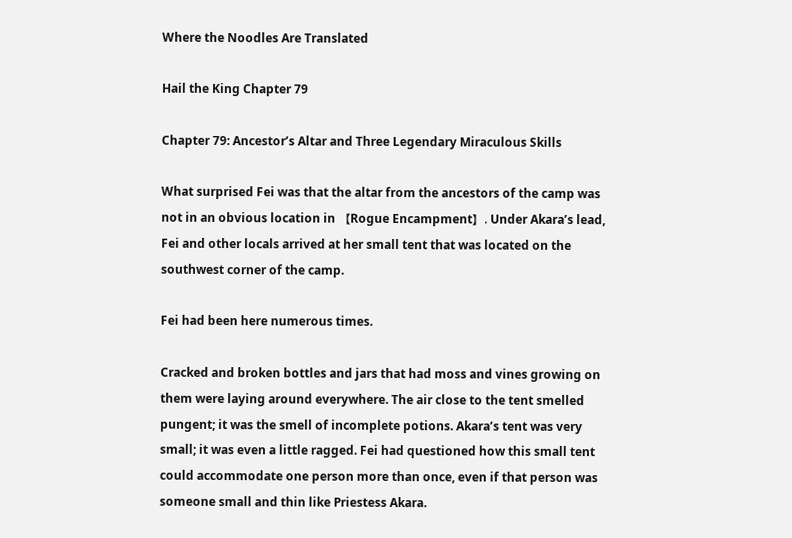Where the Noodles Are Translated

Hail the King Chapter 79

Chapter 79: Ancestor’s Altar and Three Legendary Miraculous Skills

What surprised Fei was that the altar from the ancestors of the camp was not in an obvious location in 【Rogue Encampment】. Under Akara’s lead, Fei and other locals arrived at her small tent that was located on the southwest corner of the camp.

Fei had been here numerous times.

Cracked and broken bottles and jars that had moss and vines growing on them were laying around everywhere. The air close to the tent smelled pungent; it was the smell of incomplete potions. Akara’s tent was very small; it was even a little ragged. Fei had questioned how this small tent could accommodate one person more than once, even if that person was someone small and thin like Priestess Akara.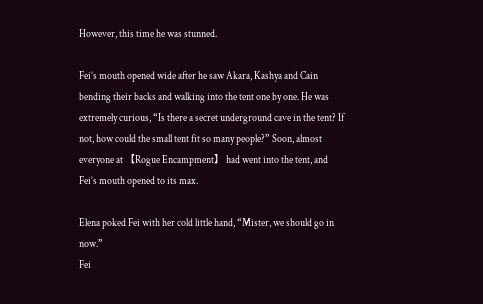However, this time he was stunned.

Fei’s mouth opened wide after he saw Akara, Kashya and Cain bending their backs and walking into the tent one by one. He was extremely curious, “Is there a secret underground cave in the tent? If not, how could the small tent fit so many people?” Soon, almost everyone at 【Rogue Encampment】 had went into the tent, and Fei’s mouth opened to its max.

Elena poked Fei with her cold little hand, “Mister, we should go in now.”
Fei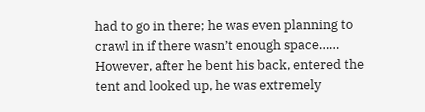had to go in there; he was even planning to crawl in if there wasn’t enough space…… However, after he bent his back, entered the tent and looked up, he was extremely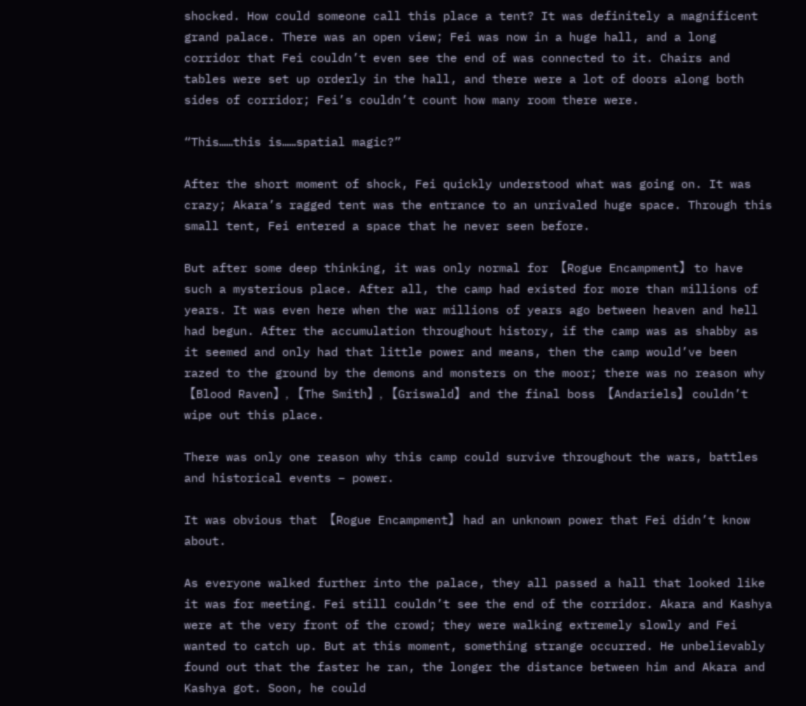shocked. How could someone call this place a tent? It was definitely a magnificent grand palace. There was an open view; Fei was now in a huge hall, and a long corridor that Fei couldn’t even see the end of was connected to it. Chairs and tables were set up orderly in the hall, and there were a lot of doors along both sides of corridor; Fei’s couldn’t count how many room there were.

“This……this is……spatial magic?”

After the short moment of shock, Fei quickly understood what was going on. It was crazy; Akara’s ragged tent was the entrance to an unrivaled huge space. Through this small tent, Fei entered a space that he never seen before.

But after some deep thinking, it was only normal for 【Rogue Encampment】 to have such a mysterious place. After all, the camp had existed for more than millions of years. It was even here when the war millions of years ago between heaven and hell had begun. After the accumulation throughout history, if the camp was as shabby as it seemed and only had that little power and means, then the camp would’ve been razed to the ground by the demons and monsters on the moor; there was no reason why 【Blood Raven】, 【The Smith】, 【Griswald】 and the final boss 【Andariels】 couldn’t wipe out this place.

There was only one reason why this camp could survive throughout the wars, battles and historical events – power.

It was obvious that 【Rogue Encampment】 had an unknown power that Fei didn’t know about.

As everyone walked further into the palace, they all passed a hall that looked like it was for meeting. Fei still couldn’t see the end of the corridor. Akara and Kashya were at the very front of the crowd; they were walking extremely slowly and Fei wanted to catch up. But at this moment, something strange occurred. He unbelievably found out that the faster he ran, the longer the distance between him and Akara and Kashya got. Soon, he could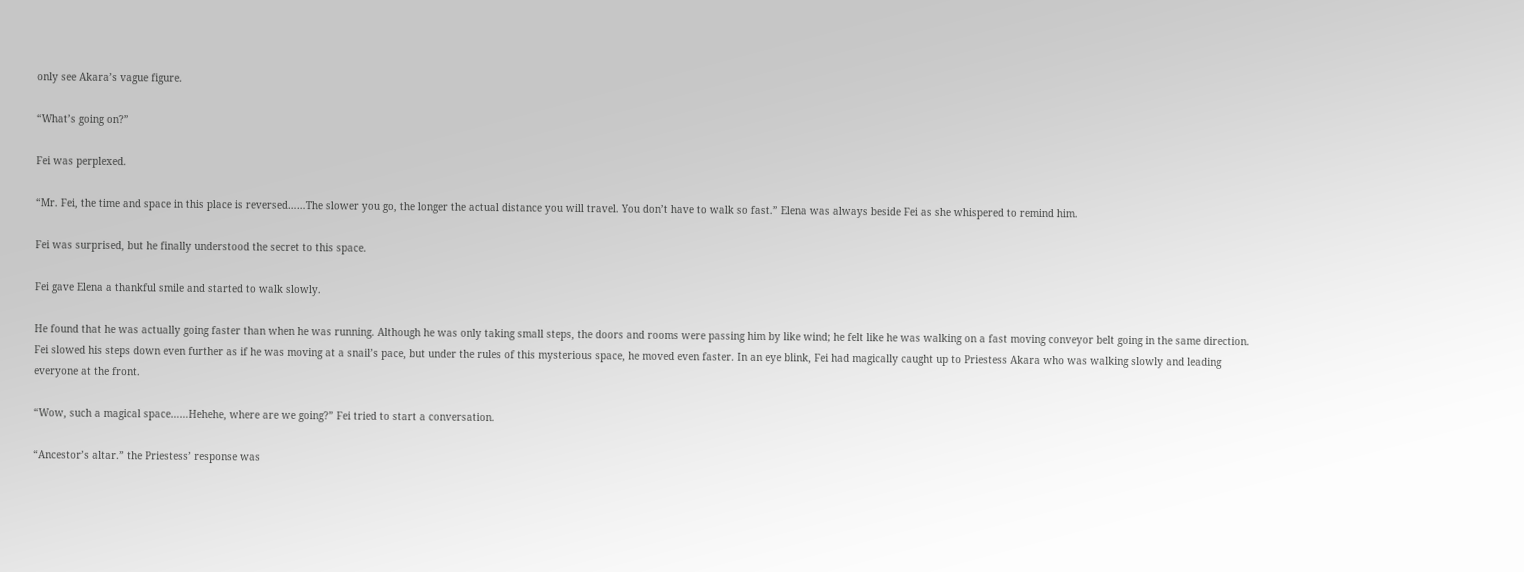only see Akara’s vague figure.

“What’s going on?”

Fei was perplexed.

“Mr. Fei, the time and space in this place is reversed……The slower you go, the longer the actual distance you will travel. You don’t have to walk so fast.” Elena was always beside Fei as she whispered to remind him.

Fei was surprised, but he finally understood the secret to this space.

Fei gave Elena a thankful smile and started to walk slowly.

He found that he was actually going faster than when he was running. Although he was only taking small steps, the doors and rooms were passing him by like wind; he felt like he was walking on a fast moving conveyor belt going in the same direction. Fei slowed his steps down even further as if he was moving at a snail’s pace, but under the rules of this mysterious space, he moved even faster. In an eye blink, Fei had magically caught up to Priestess Akara who was walking slowly and leading everyone at the front.

“Wow, such a magical space……Hehehe, where are we going?” Fei tried to start a conversation.

“Ancestor’s altar.” the Priestess’ response was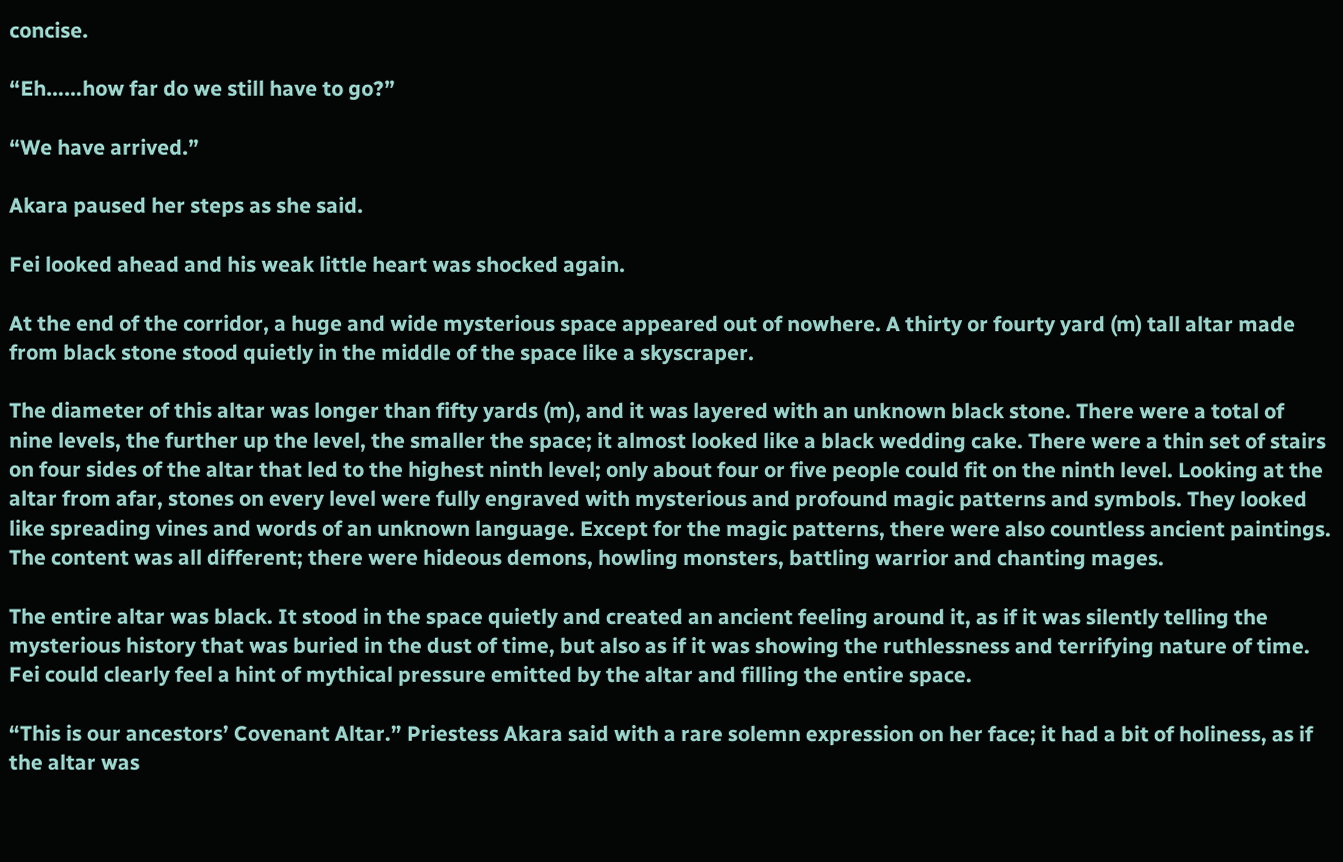concise.

“Eh……how far do we still have to go?”

“We have arrived.”

Akara paused her steps as she said.

Fei looked ahead and his weak little heart was shocked again.

At the end of the corridor, a huge and wide mysterious space appeared out of nowhere. A thirty or fourty yard (m) tall altar made from black stone stood quietly in the middle of the space like a skyscraper.

The diameter of this altar was longer than fifty yards (m), and it was layered with an unknown black stone. There were a total of nine levels, the further up the level, the smaller the space; it almost looked like a black wedding cake. There were a thin set of stairs on four sides of the altar that led to the highest ninth level; only about four or five people could fit on the ninth level. Looking at the altar from afar, stones on every level were fully engraved with mysterious and profound magic patterns and symbols. They looked like spreading vines and words of an unknown language. Except for the magic patterns, there were also countless ancient paintings. The content was all different; there were hideous demons, howling monsters, battling warrior and chanting mages.

The entire altar was black. It stood in the space quietly and created an ancient feeling around it, as if it was silently telling the mysterious history that was buried in the dust of time, but also as if it was showing the ruthlessness and terrifying nature of time. Fei could clearly feel a hint of mythical pressure emitted by the altar and filling the entire space.

“This is our ancestors’ Covenant Altar.” Priestess Akara said with a rare solemn expression on her face; it had a bit of holiness, as if the altar was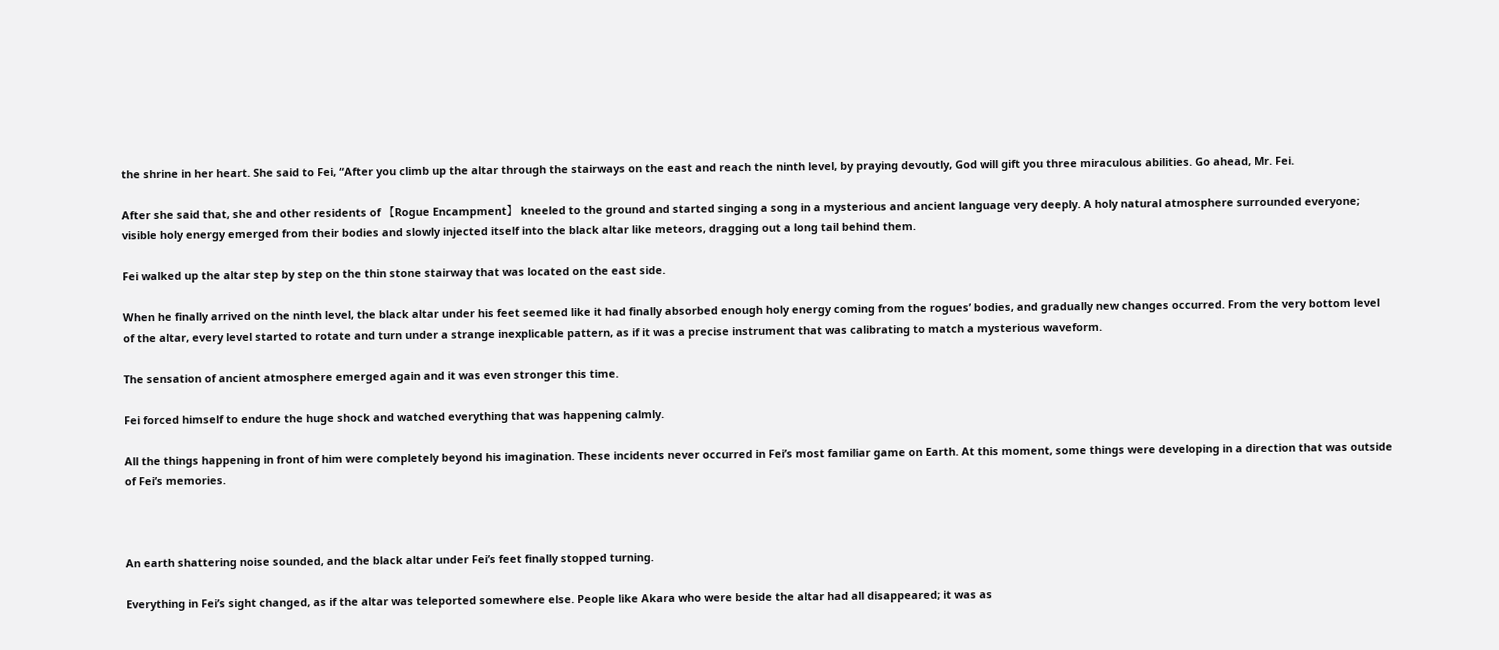the shrine in her heart. She said to Fei, “After you climb up the altar through the stairways on the east and reach the ninth level, by praying devoutly, God will gift you three miraculous abilities. Go ahead, Mr. Fei.

After she said that, she and other residents of 【Rogue Encampment】 kneeled to the ground and started singing a song in a mysterious and ancient language very deeply. A holy natural atmosphere surrounded everyone; visible holy energy emerged from their bodies and slowly injected itself into the black altar like meteors, dragging out a long tail behind them.

Fei walked up the altar step by step on the thin stone stairway that was located on the east side.

When he finally arrived on the ninth level, the black altar under his feet seemed like it had finally absorbed enough holy energy coming from the rogues’ bodies, and gradually new changes occurred. From the very bottom level of the altar, every level started to rotate and turn under a strange inexplicable pattern, as if it was a precise instrument that was calibrating to match a mysterious waveform.

The sensation of ancient atmosphere emerged again and it was even stronger this time.

Fei forced himself to endure the huge shock and watched everything that was happening calmly.

All the things happening in front of him were completely beyond his imagination. These incidents never occurred in Fei’s most familiar game on Earth. At this moment, some things were developing in a direction that was outside of Fei’s memories.



An earth shattering noise sounded, and the black altar under Fei’s feet finally stopped turning.

Everything in Fei’s sight changed, as if the altar was teleported somewhere else. People like Akara who were beside the altar had all disappeared; it was as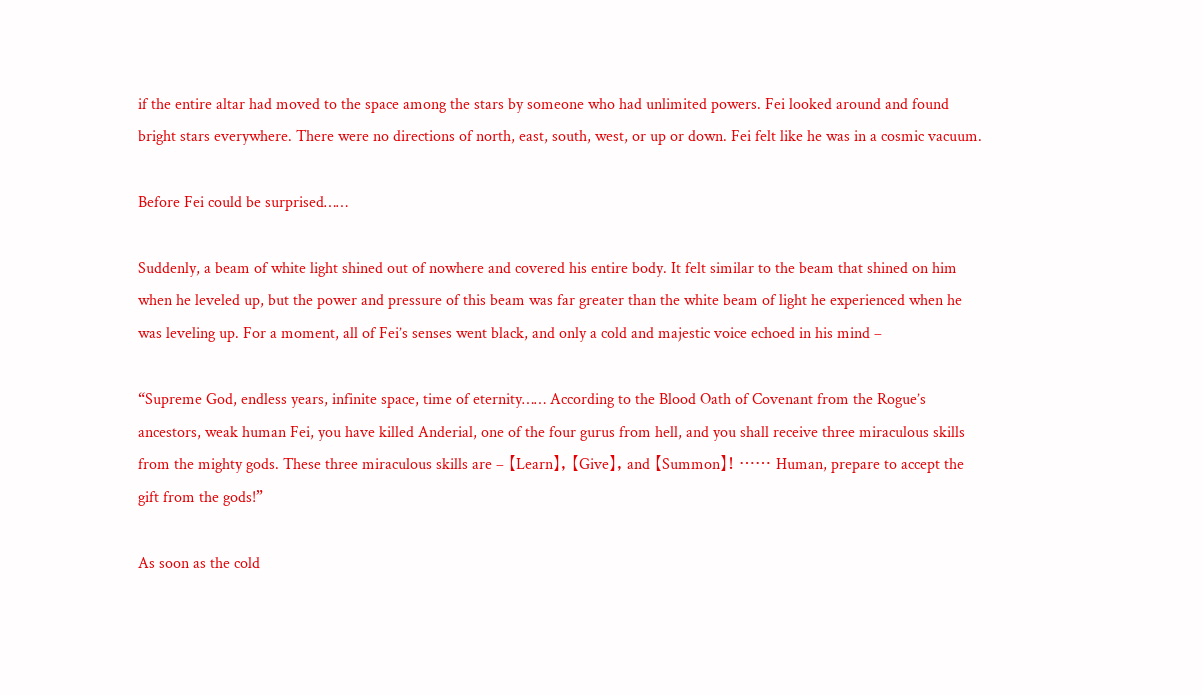if the entire altar had moved to the space among the stars by someone who had unlimited powers. Fei looked around and found bright stars everywhere. There were no directions of north, east, south, west, or up or down. Fei felt like he was in a cosmic vacuum.

Before Fei could be surprised……

Suddenly, a beam of white light shined out of nowhere and covered his entire body. It felt similar to the beam that shined on him when he leveled up, but the power and pressure of this beam was far greater than the white beam of light he experienced when he was leveling up. For a moment, all of Fei’s senses went black, and only a cold and majestic voice echoed in his mind –

“Supreme God, endless years, infinite space, time of eternity…… According to the Blood Oath of Covenant from the Rogue’s ancestors, weak human Fei, you have killed Anderial, one of the four gurus from hell, and you shall receive three miraculous skills from the mighty gods. These three miraculous skills are – 【Learn】, 【Give】, and 【Summon】! …… Human, prepare to accept the gift from the gods!”

As soon as the cold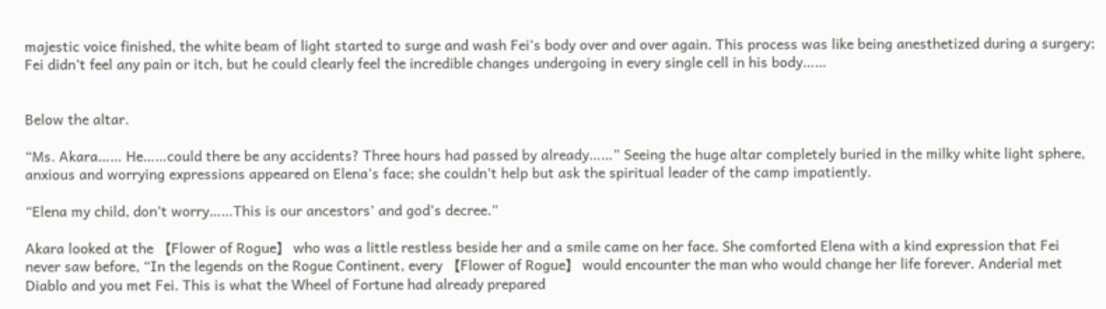majestic voice finished, the white beam of light started to surge and wash Fei’s body over and over again. This process was like being anesthetized during a surgery; Fei didn’t feel any pain or itch, but he could clearly feel the incredible changes undergoing in every single cell in his body……


Below the altar.

“Ms. Akara…… He……could there be any accidents? Three hours had passed by already……” Seeing the huge altar completely buried in the milky white light sphere, anxious and worrying expressions appeared on Elena’s face; she couldn’t help but ask the spiritual leader of the camp impatiently.

“Elena my child, don’t worry……This is our ancestors’ and god’s decree.”

Akara looked at the 【Flower of Rogue】 who was a little restless beside her and a smile came on her face. She comforted Elena with a kind expression that Fei never saw before, “In the legends on the Rogue Continent, every 【Flower of Rogue】 would encounter the man who would change her life forever. Anderial met Diablo and you met Fei. This is what the Wheel of Fortune had already prepared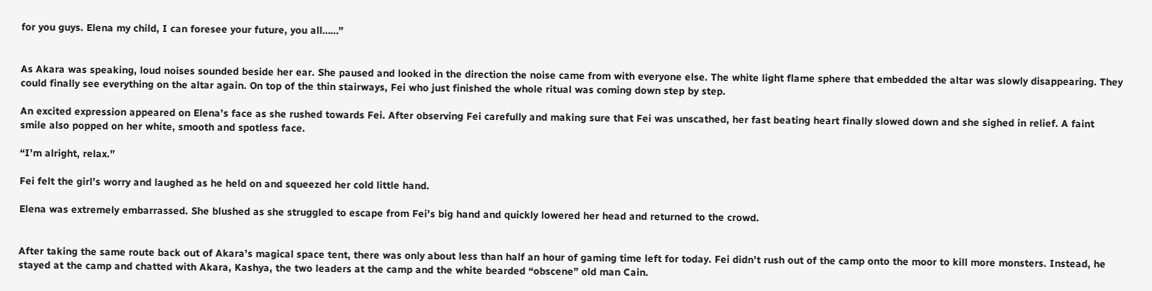for you guys. Elena my child, I can foresee your future, you all……”


As Akara was speaking, loud noises sounded beside her ear. She paused and looked in the direction the noise came from with everyone else. The white light flame sphere that embedded the altar was slowly disappearing. They could finally see everything on the altar again. On top of the thin stairways, Fei who just finished the whole ritual was coming down step by step.

An excited expression appeared on Elena’s face as she rushed towards Fei. After observing Fei carefully and making sure that Fei was unscathed, her fast beating heart finally slowed down and she sighed in relief. A faint smile also popped on her white, smooth and spotless face.

“I’m alright, relax.”

Fei felt the girl’s worry and laughed as he held on and squeezed her cold little hand.

Elena was extremely embarrassed. She blushed as she struggled to escape from Fei’s big hand and quickly lowered her head and returned to the crowd.


After taking the same route back out of Akara’s magical space tent, there was only about less than half an hour of gaming time left for today. Fei didn’t rush out of the camp onto the moor to kill more monsters. Instead, he stayed at the camp and chatted with Akara, Kashya, the two leaders at the camp and the white bearded “obscene” old man Cain.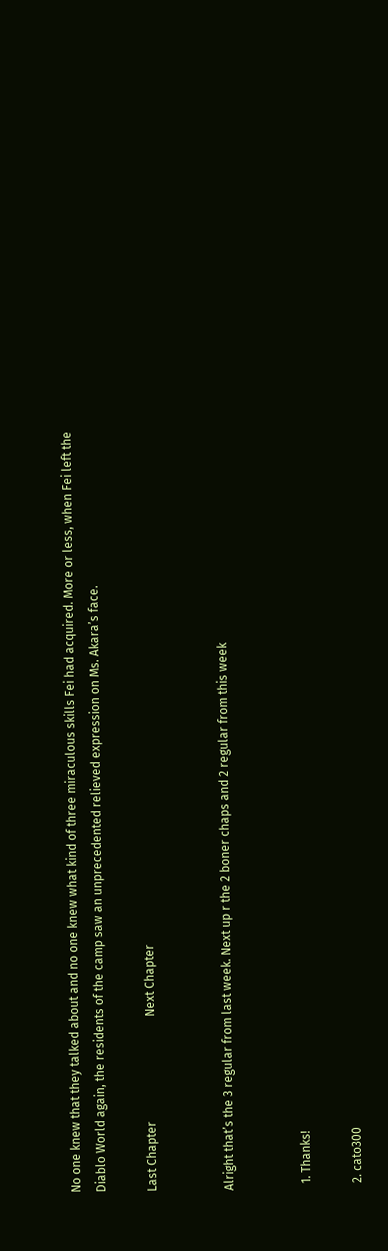No one knew that they talked about and no one knew what kind of three miraculous skills Fei had acquired. More or less, when Fei left the Diablo World again, the residents of the camp saw an unprecedented relieved expression on Ms. Akara’s face.

Last Chapter                                   Next Chapter


Alright that’s the 3 regular from last week. Next up r the 2 boner chaps and 2 regular from this week


  1. Thanks!

  2. cato300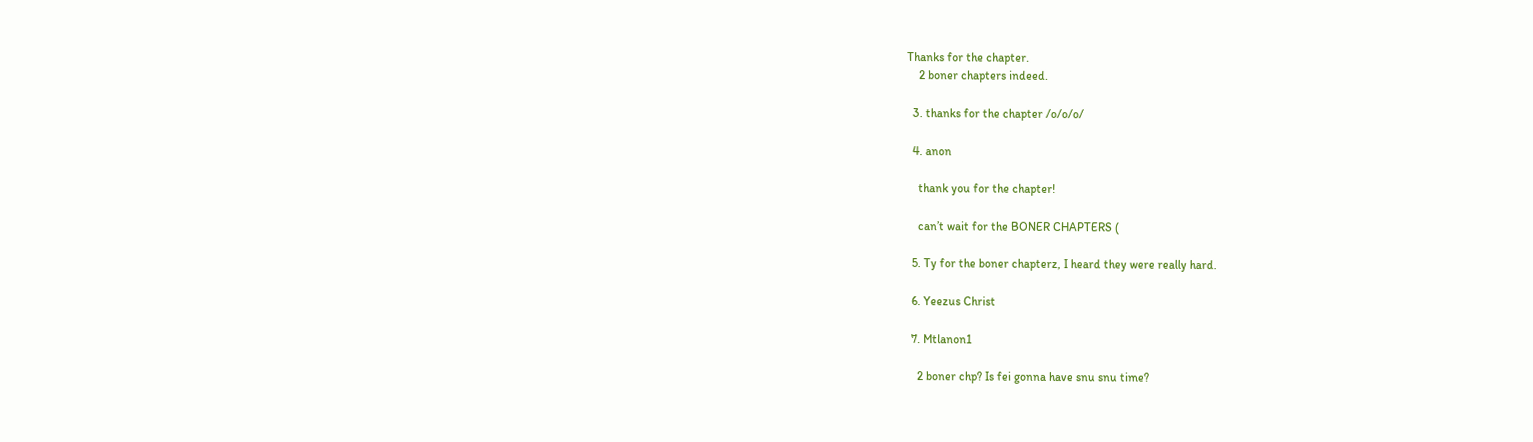Thanks for the chapter.
    2 boner chapters indeed.

  3. thanks for the chapter /o/o/o/

  4. anon

    thank you for the chapter!

    can’t wait for the BONER CHAPTERS (

  5. Ty for the boner chapterz, I heard they were really hard.

  6. Yeezus Christ

  7. Mtlanon1

    2 boner chp? Is fei gonna have snu snu time?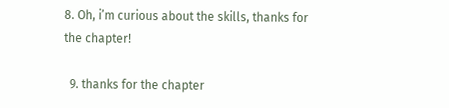8. Oh, i’m curious about the skills, thanks for the chapter!

  9. thanks for the chapter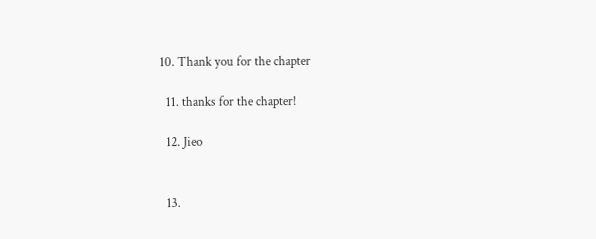10. Thank you for the chapter

  11. thanks for the chapter!

  12. Jieo


  13.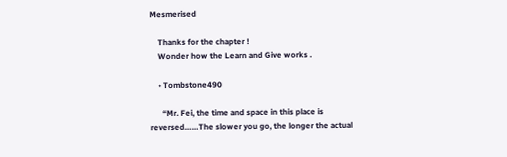Mesmerised

    Thanks for the chapter !
    Wonder how the Learn and Give works .

    • Tombstone490

      “Mr. Fei, the time and space in this place is reversed……The slower you go, the longer the actual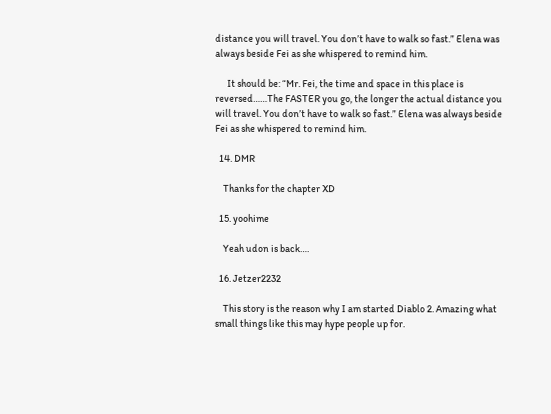distance you will travel. You don’t have to walk so fast.” Elena was always beside Fei as she whispered to remind him.

      It should be: “Mr. Fei, the time and space in this place is reversed……The FASTER you go, the longer the actual distance you will travel. You don’t have to walk so fast.” Elena was always beside Fei as she whispered to remind him.

  14. DMR

    Thanks for the chapter XD

  15. yoohime

    Yeah udon is back….

  16. Jetzer2232

    This story is the reason why I am started Diablo 2. Amazing what small things like this may hype people up for.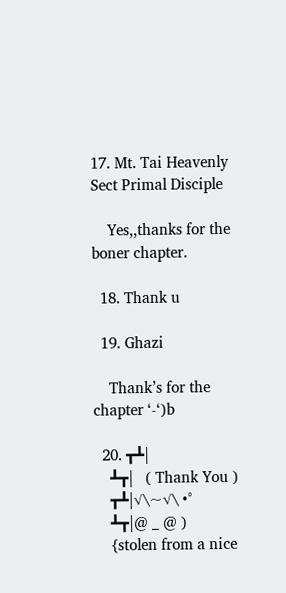17. Mt. Tai Heavenly Sect Primal Disciple

    Yes,,thanks for the boner chapter.

  18. Thank u

  19. Ghazi

    Thank’s for the chapter ‘-‘)b

  20. ┳┻|
    ┻┳|   ( Thank You )
    ┳┻|√\~√\ •°
    ┻┳|@ _ @ )
    {stolen from a nice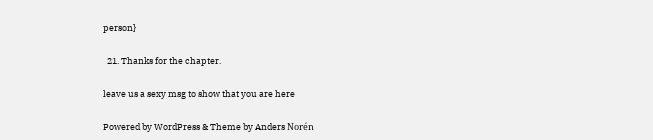person}

  21. Thanks for the chapter.

leave us a sexy msg to show that you are here

Powered by WordPress & Theme by Anders Norén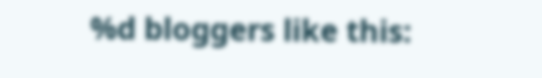%d bloggers like this: